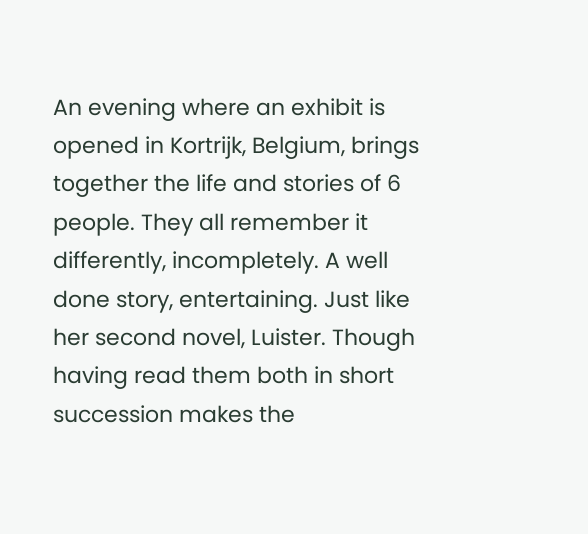An evening where an exhibit is opened in Kortrijk, Belgium, brings together the life and stories of 6 people. They all remember it differently, incompletely. A well done story, entertaining. Just like her second novel, Luister. Though having read them both in short succession makes the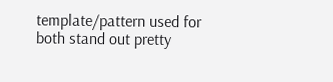template/pattern used for both stand out pretty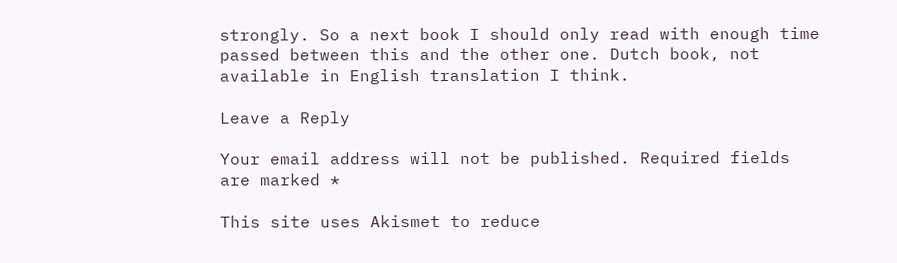strongly. So a next book I should only read with enough time passed between this and the other one. Dutch book, not available in English translation I think.

Leave a Reply

Your email address will not be published. Required fields are marked *

This site uses Akismet to reduce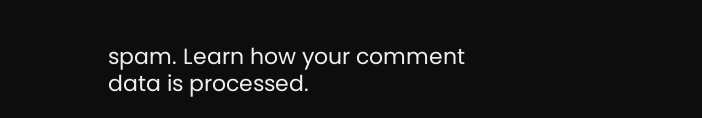spam. Learn how your comment data is processed.